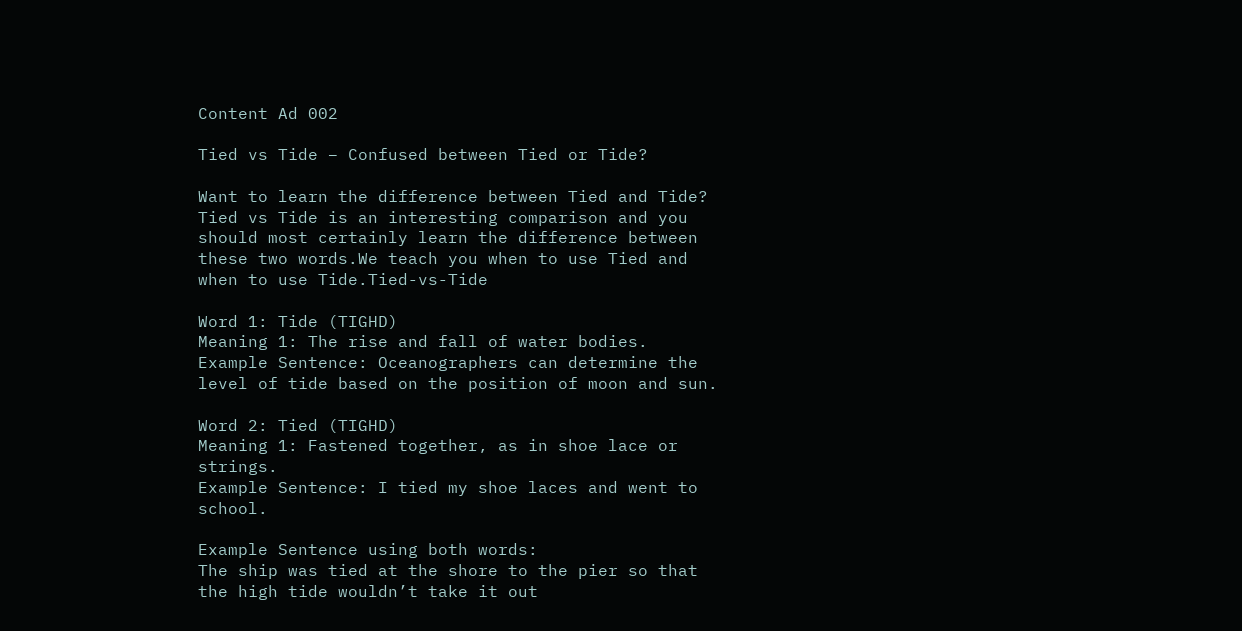Content Ad 002

Tied vs Tide – Confused between Tied or Tide?

Want to learn the difference between Tied and Tide? Tied vs Tide is an interesting comparison and you should most certainly learn the difference between these two words.We teach you when to use Tied and when to use Tide.Tied-vs-Tide

Word 1: Tide (TIGHD)
Meaning 1: The rise and fall of water bodies.
Example Sentence: Oceanographers can determine the level of tide based on the position of moon and sun.

Word 2: Tied (TIGHD)
Meaning 1: Fastened together, as in shoe lace or strings.
Example Sentence: I tied my shoe laces and went to school.

Example Sentence using both words:
The ship was tied at the shore to the pier so that the high tide wouldn’t take it out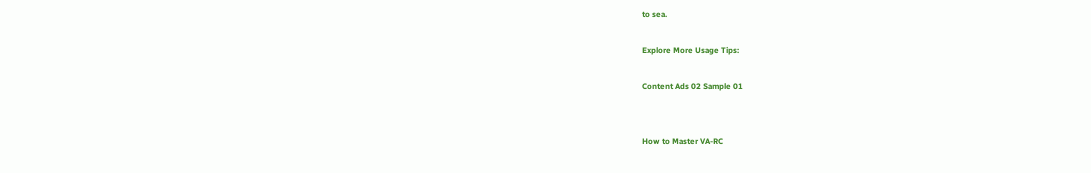to sea.

Explore More Usage Tips:

Content Ads 02 Sample 01


How to Master VA-RC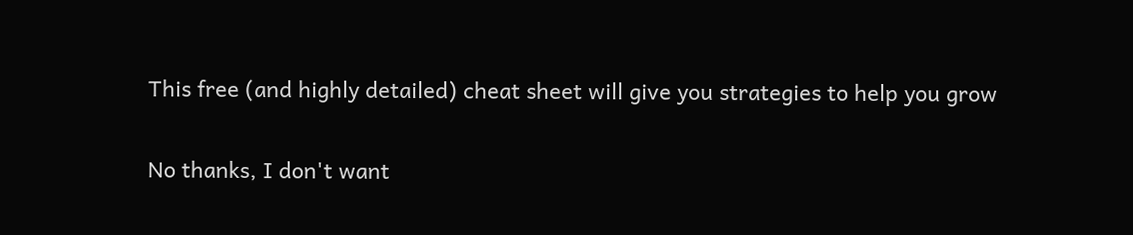This free (and highly detailed) cheat sheet will give you strategies to help you grow

No thanks, I don't want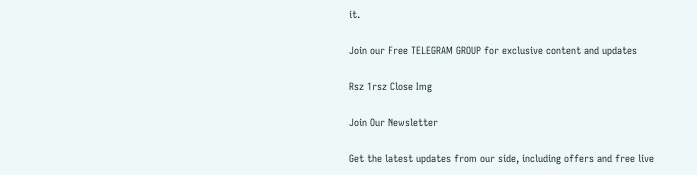it.

Join our Free TELEGRAM GROUP for exclusive content and updates

Rsz 1rsz Close Img

Join Our Newsletter

Get the latest updates from our side, including offers and free live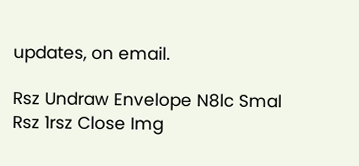updates, on email.

Rsz Undraw Envelope N8lc Smal
Rsz 1rsz Close Img